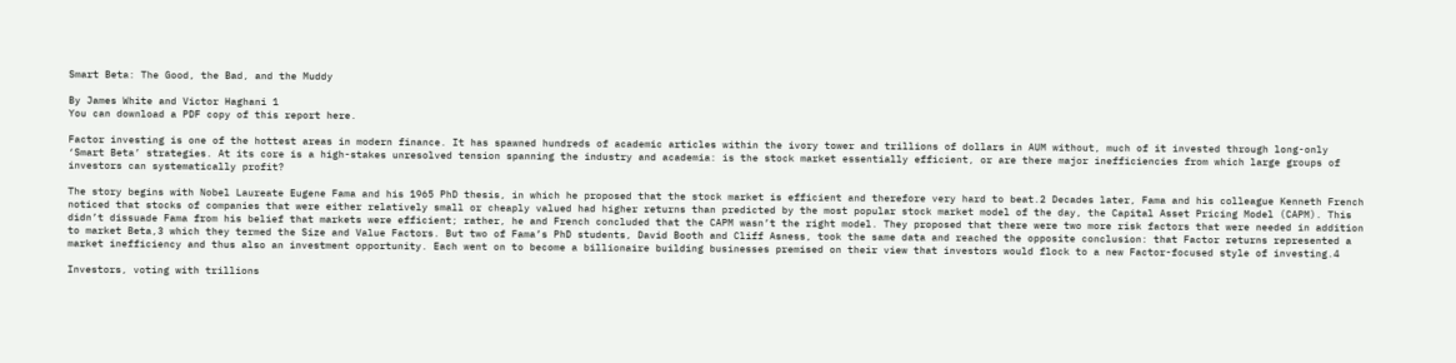Smart Beta: The Good, the Bad, and the Muddy

By James White and Victor Haghani 1
You can download a PDF copy of this report here.

Factor investing is one of the hottest areas in modern finance. It has spawned hundreds of academic articles within the ivory tower and trillions of dollars in AUM without, much of it invested through long-only ‘Smart Beta’ strategies. At its core is a high-stakes unresolved tension spanning the industry and academia: is the stock market essentially efficient, or are there major inefficiencies from which large groups of investors can systematically profit?

The story begins with Nobel Laureate Eugene Fama and his 1965 PhD thesis, in which he proposed that the stock market is efficient and therefore very hard to beat.2 Decades later, Fama and his colleague Kenneth French noticed that stocks of companies that were either relatively small or cheaply valued had higher returns than predicted by the most popular stock market model of the day, the Capital Asset Pricing Model (CAPM). This didn’t dissuade Fama from his belief that markets were efficient; rather, he and French concluded that the CAPM wasn’t the right model. They proposed that there were two more risk factors that were needed in addition to market Beta,3 which they termed the Size and Value Factors. But two of Fama’s PhD students, David Booth and Cliff Asness, took the same data and reached the opposite conclusion: that Factor returns represented a market inefficiency and thus also an investment opportunity. Each went on to become a billionaire building businesses premised on their view that investors would flock to a new Factor-focused style of investing.4

Investors, voting with trillions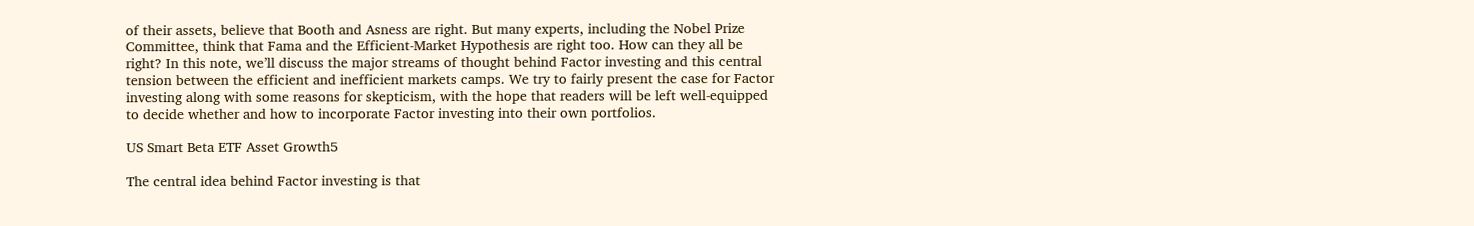of their assets, believe that Booth and Asness are right. But many experts, including the Nobel Prize Committee, think that Fama and the Efficient-Market Hypothesis are right too. How can they all be right? In this note, we’ll discuss the major streams of thought behind Factor investing and this central tension between the efficient and inefficient markets camps. We try to fairly present the case for Factor investing along with some reasons for skepticism, with the hope that readers will be left well-equipped to decide whether and how to incorporate Factor investing into their own portfolios.

US Smart Beta ETF Asset Growth5

The central idea behind Factor investing is that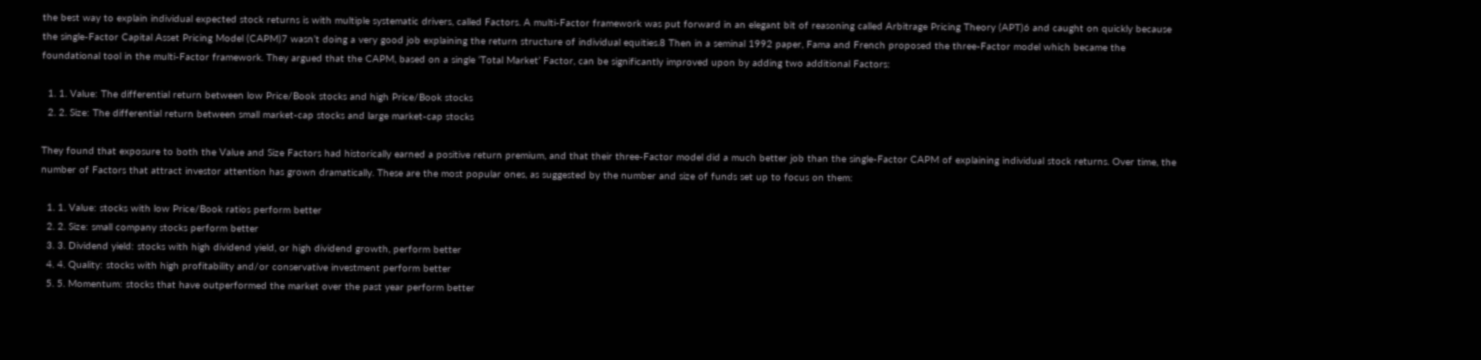the best way to explain individual expected stock returns is with multiple systematic drivers, called Factors. A multi-Factor framework was put forward in an elegant bit of reasoning called Arbitrage Pricing Theory (APT)6 and caught on quickly because the single-Factor Capital Asset Pricing Model (CAPM)7 wasn’t doing a very good job explaining the return structure of individual equities.8 Then in a seminal 1992 paper, Fama and French proposed the three-Factor model which became the foundational tool in the multi-Factor framework. They argued that the CAPM, based on a single ‘Total Market’ Factor, can be significantly improved upon by adding two additional Factors:

  1. 1. Value: The differential return between low Price/Book stocks and high Price/Book stocks
  2. 2. Size: The differential return between small market-cap stocks and large market-cap stocks

They found that exposure to both the Value and Size Factors had historically earned a positive return premium, and that their three-Factor model did a much better job than the single-Factor CAPM of explaining individual stock returns. Over time, the number of Factors that attract investor attention has grown dramatically. These are the most popular ones, as suggested by the number and size of funds set up to focus on them:

  1. 1. Value: stocks with low Price/Book ratios perform better
  2. 2. Size: small company stocks perform better
  3. 3. Dividend yield: stocks with high dividend yield, or high dividend growth, perform better
  4. 4. Quality: stocks with high profitability and/or conservative investment perform better
  5. 5. Momentum: stocks that have outperformed the market over the past year perform better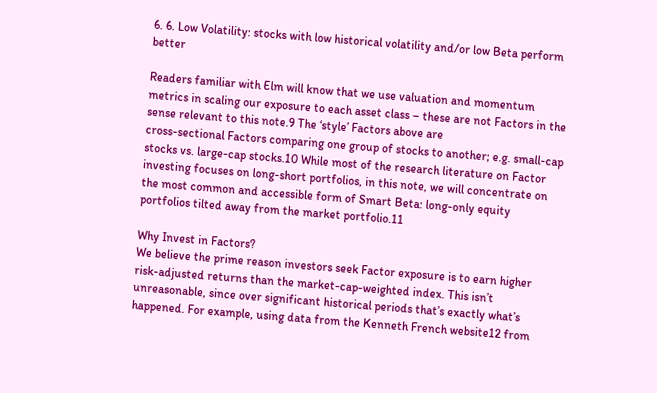6. 6. Low Volatility: stocks with low historical volatility and/or low Beta perform better

Readers familiar with Elm will know that we use valuation and momentum metrics in scaling our exposure to each asset class – these are not Factors in the sense relevant to this note.9 The ‘style’ Factors above are
cross-sectional Factors comparing one group of stocks to another; e.g. small-cap stocks vs. large-cap stocks.10 While most of the research literature on Factor investing focuses on long-short portfolios, in this note, we will concentrate on the most common and accessible form of Smart Beta: long-only equity portfolios tilted away from the market portfolio.11

Why Invest in Factors?
We believe the prime reason investors seek Factor exposure is to earn higher risk-adjusted returns than the market-cap-weighted index. This isn’t unreasonable, since over significant historical periods that’s exactly what’s happened. For example, using data from the Kenneth French website12 from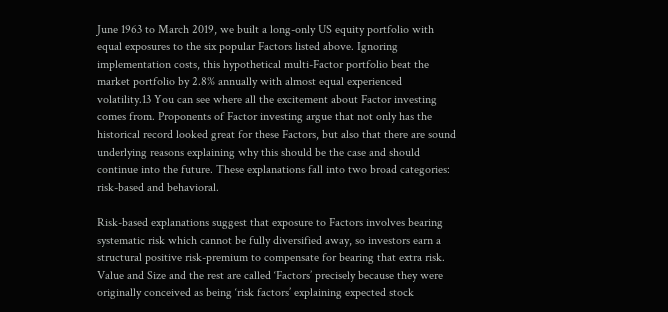June 1963 to March 2019, we built a long-only US equity portfolio with equal exposures to the six popular Factors listed above. Ignoring implementation costs, this hypothetical multi-Factor portfolio beat the market portfolio by 2.8% annually with almost equal experienced volatility.13 You can see where all the excitement about Factor investing comes from. Proponents of Factor investing argue that not only has the historical record looked great for these Factors, but also that there are sound underlying reasons explaining why this should be the case and should continue into the future. These explanations fall into two broad categories: risk-based and behavioral.

Risk-based explanations suggest that exposure to Factors involves bearing systematic risk which cannot be fully diversified away, so investors earn a structural positive risk-premium to compensate for bearing that extra risk. Value and Size and the rest are called ‘Factors’ precisely because they were originally conceived as being ‘risk factors’ explaining expected stock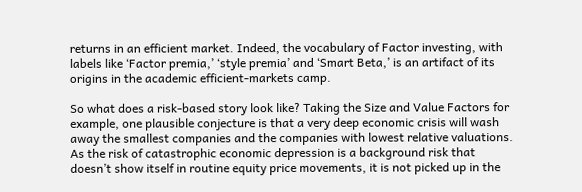returns in an efficient market. Indeed, the vocabulary of Factor investing, with labels like ‘Factor premia,’ ‘style premia’ and ‘Smart Beta,’ is an artifact of its origins in the academic efficient-markets camp.

So what does a risk-based story look like? Taking the Size and Value Factors for example, one plausible conjecture is that a very deep economic crisis will wash away the smallest companies and the companies with lowest relative valuations. As the risk of catastrophic economic depression is a background risk that doesn’t show itself in routine equity price movements, it is not picked up in the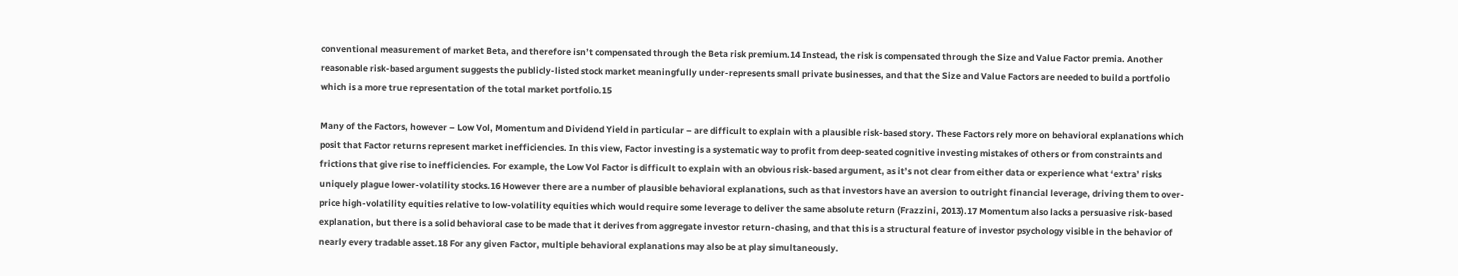conventional measurement of market Beta, and therefore isn’t compensated through the Beta risk premium.14 Instead, the risk is compensated through the Size and Value Factor premia. Another reasonable risk-based argument suggests the publicly-listed stock market meaningfully under-represents small private businesses, and that the Size and Value Factors are needed to build a portfolio which is a more true representation of the total market portfolio.15

Many of the Factors, however – Low Vol, Momentum and Dividend Yield in particular – are difficult to explain with a plausible risk-based story. These Factors rely more on behavioral explanations which posit that Factor returns represent market inefficiencies. In this view, Factor investing is a systematic way to profit from deep-seated cognitive investing mistakes of others or from constraints and frictions that give rise to inefficiencies. For example, the Low Vol Factor is difficult to explain with an obvious risk-based argument, as it’s not clear from either data or experience what ‘extra’ risks uniquely plague lower-volatility stocks.16 However there are a number of plausible behavioral explanations, such as that investors have an aversion to outright financial leverage, driving them to over-price high-volatility equities relative to low-volatility equities which would require some leverage to deliver the same absolute return (Frazzini, 2013).17 Momentum also lacks a persuasive risk-based explanation, but there is a solid behavioral case to be made that it derives from aggregate investor return-chasing, and that this is a structural feature of investor psychology visible in the behavior of nearly every tradable asset.18 For any given Factor, multiple behavioral explanations may also be at play simultaneously.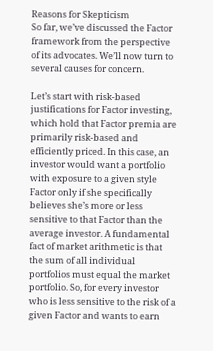Reasons for Skepticism
So far, we’ve discussed the Factor framework from the perspective of its advocates. We’ll now turn to several causes for concern.

Let’s start with risk-based justifications for Factor investing, which hold that Factor premia are primarily risk-based and efficiently priced. In this case, an investor would want a portfolio with exposure to a given style Factor only if she specifically believes she’s more or less sensitive to that Factor than the average investor. A fundamental fact of market arithmetic is that the sum of all individual portfolios must equal the market portfolio. So, for every investor who is less sensitive to the risk of a given Factor and wants to earn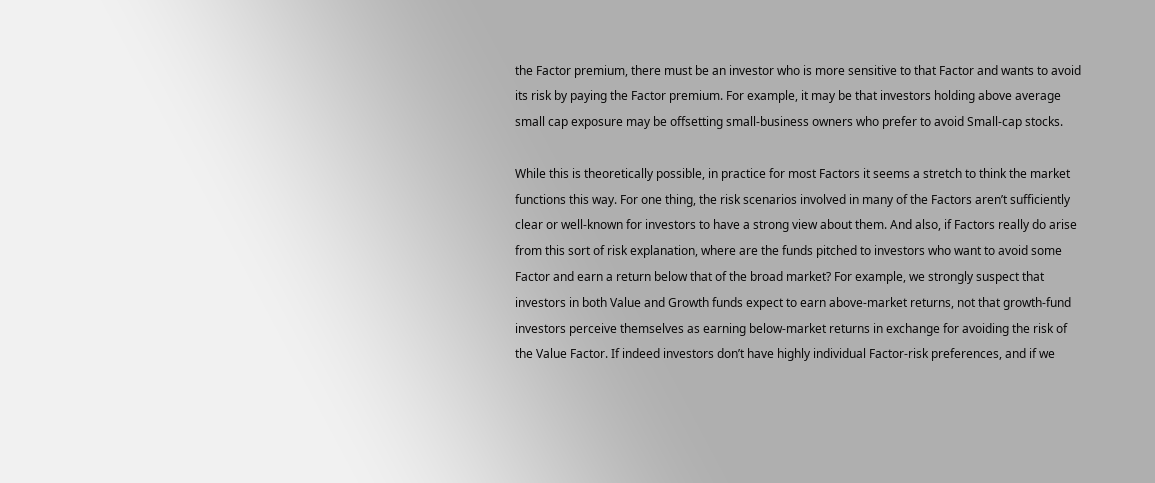the Factor premium, there must be an investor who is more sensitive to that Factor and wants to avoid its risk by paying the Factor premium. For example, it may be that investors holding above average small cap exposure may be offsetting small-business owners who prefer to avoid Small-cap stocks.

While this is theoretically possible, in practice for most Factors it seems a stretch to think the market functions this way. For one thing, the risk scenarios involved in many of the Factors aren’t sufficiently clear or well-known for investors to have a strong view about them. And also, if Factors really do arise from this sort of risk explanation, where are the funds pitched to investors who want to avoid some Factor and earn a return below that of the broad market? For example, we strongly suspect that investors in both Value and Growth funds expect to earn above-market returns, not that growth-fund investors perceive themselves as earning below-market returns in exchange for avoiding the risk of the Value Factor. If indeed investors don’t have highly individual Factor-risk preferences, and if we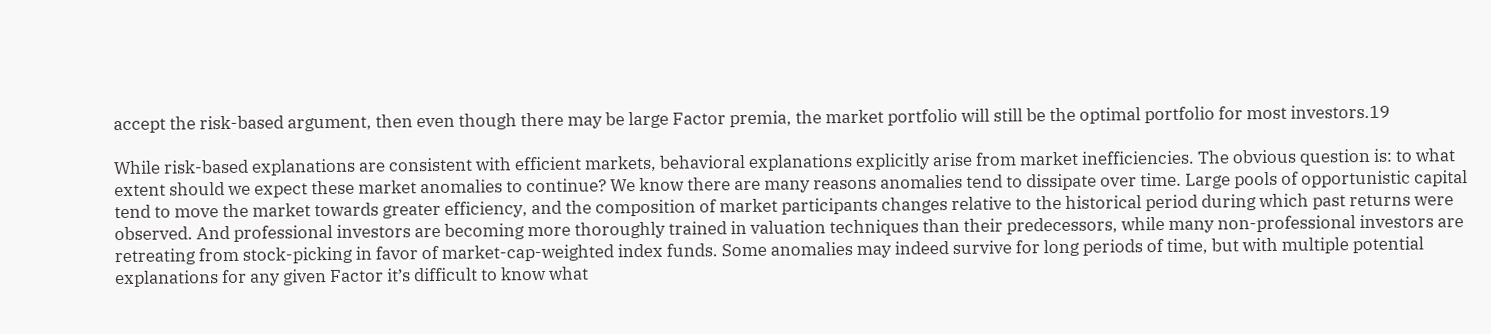accept the risk-based argument, then even though there may be large Factor premia, the market portfolio will still be the optimal portfolio for most investors.19

While risk-based explanations are consistent with efficient markets, behavioral explanations explicitly arise from market inefficiencies. The obvious question is: to what extent should we expect these market anomalies to continue? We know there are many reasons anomalies tend to dissipate over time. Large pools of opportunistic capital tend to move the market towards greater efficiency, and the composition of market participants changes relative to the historical period during which past returns were observed. And professional investors are becoming more thoroughly trained in valuation techniques than their predecessors, while many non-professional investors are retreating from stock-picking in favor of market-cap-weighted index funds. Some anomalies may indeed survive for long periods of time, but with multiple potential explanations for any given Factor it’s difficult to know what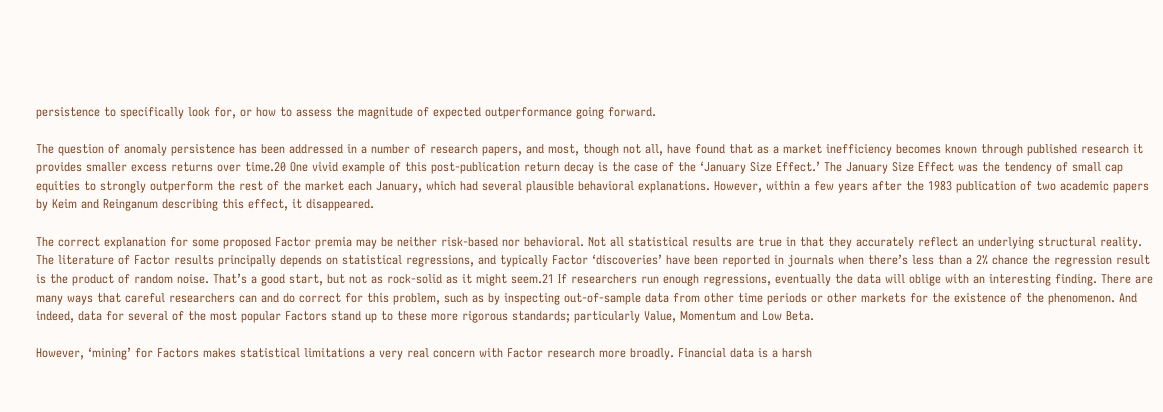persistence to specifically look for, or how to assess the magnitude of expected outperformance going forward.

The question of anomaly persistence has been addressed in a number of research papers, and most, though not all, have found that as a market inefficiency becomes known through published research it provides smaller excess returns over time.20 One vivid example of this post-publication return decay is the case of the ‘January Size Effect.’ The January Size Effect was the tendency of small cap equities to strongly outperform the rest of the market each January, which had several plausible behavioral explanations. However, within a few years after the 1983 publication of two academic papers by Keim and Reinganum describing this effect, it disappeared.

The correct explanation for some proposed Factor premia may be neither risk-based nor behavioral. Not all statistical results are true in that they accurately reflect an underlying structural reality. The literature of Factor results principally depends on statistical regressions, and typically Factor ‘discoveries’ have been reported in journals when there’s less than a 2% chance the regression result is the product of random noise. That’s a good start, but not as rock-solid as it might seem.21 If researchers run enough regressions, eventually the data will oblige with an interesting finding. There are many ways that careful researchers can and do correct for this problem, such as by inspecting out-of-sample data from other time periods or other markets for the existence of the phenomenon. And indeed, data for several of the most popular Factors stand up to these more rigorous standards; particularly Value, Momentum and Low Beta.

However, ‘mining’ for Factors makes statistical limitations a very real concern with Factor research more broadly. Financial data is a harsh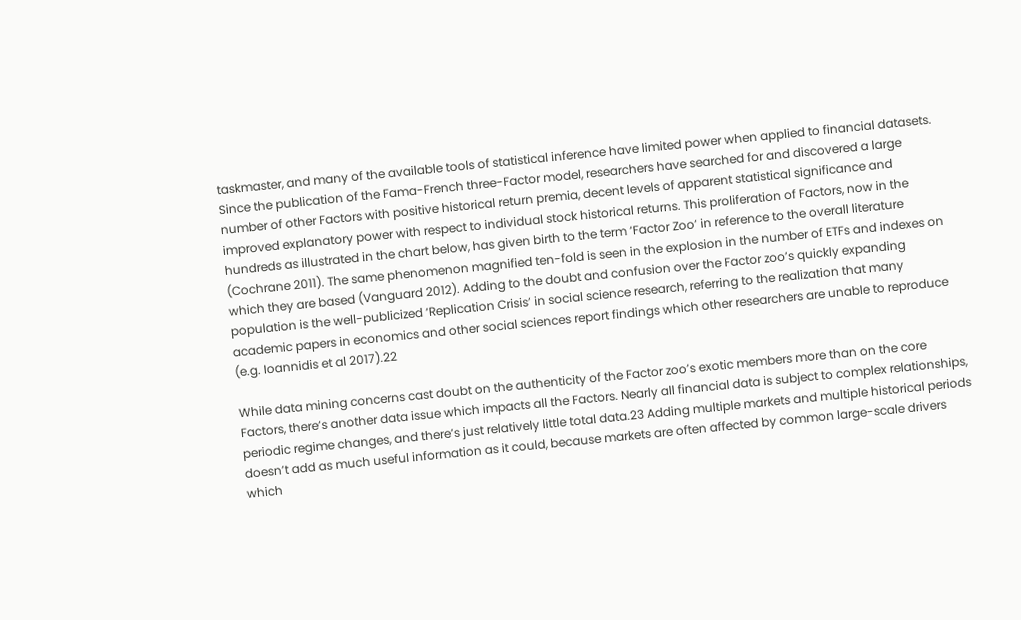taskmaster, and many of the available tools of statistical inference have limited power when applied to financial datasets. Since the publication of the Fama-French three-Factor model, researchers have searched for and discovered a large number of other Factors with positive historical return premia, decent levels of apparent statistical significance and improved explanatory power with respect to individual stock historical returns. This proliferation of Factors, now in the hundreds as illustrated in the chart below, has given birth to the term ‘Factor Zoo’ in reference to the overall literature (Cochrane 2011). The same phenomenon magnified ten-fold is seen in the explosion in the number of ETFs and indexes on which they are based (Vanguard 2012). Adding to the doubt and confusion over the Factor zoo’s quickly expanding population is the well-publicized ‘Replication Crisis’ in social science research, referring to the realization that many academic papers in economics and other social sciences report findings which other researchers are unable to reproduce (e.g. Ioannidis et al 2017).22

While data mining concerns cast doubt on the authenticity of the Factor zoo’s exotic members more than on the core Factors, there’s another data issue which impacts all the Factors. Nearly all financial data is subject to complex relationships, periodic regime changes, and there’s just relatively little total data.23 Adding multiple markets and multiple historical periods doesn’t add as much useful information as it could, because markets are often affected by common large-scale drivers which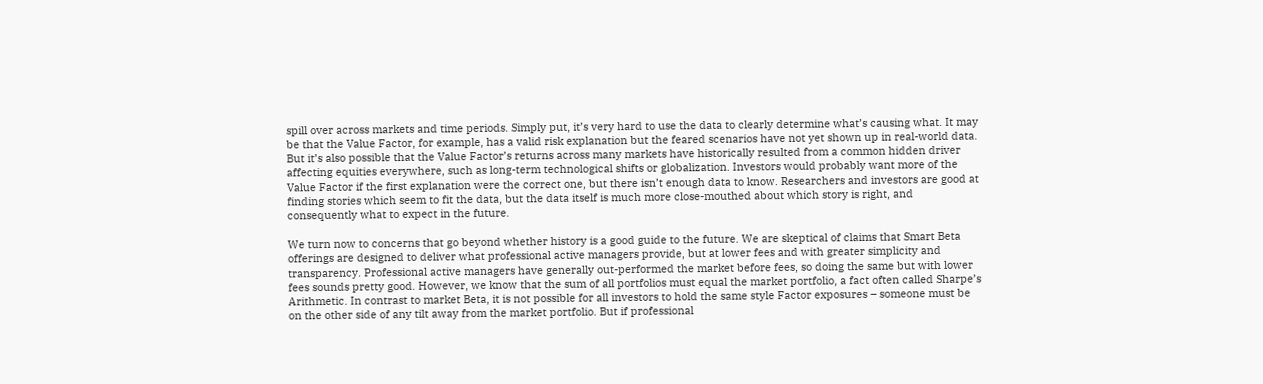spill over across markets and time periods. Simply put, it’s very hard to use the data to clearly determine what’s causing what. It may be that the Value Factor, for example, has a valid risk explanation but the feared scenarios have not yet shown up in real-world data. But it’s also possible that the Value Factor’s returns across many markets have historically resulted from a common hidden driver affecting equities everywhere, such as long-term technological shifts or globalization. Investors would probably want more of the Value Factor if the first explanation were the correct one, but there isn’t enough data to know. Researchers and investors are good at finding stories which seem to fit the data, but the data itself is much more close-mouthed about which story is right, and consequently what to expect in the future.

We turn now to concerns that go beyond whether history is a good guide to the future. We are skeptical of claims that Smart Beta offerings are designed to deliver what professional active managers provide, but at lower fees and with greater simplicity and transparency. Professional active managers have generally out-performed the market before fees, so doing the same but with lower fees sounds pretty good. However, we know that the sum of all portfolios must equal the market portfolio, a fact often called Sharpe’s Arithmetic. In contrast to market Beta, it is not possible for all investors to hold the same style Factor exposures – someone must be on the other side of any tilt away from the market portfolio. But if professional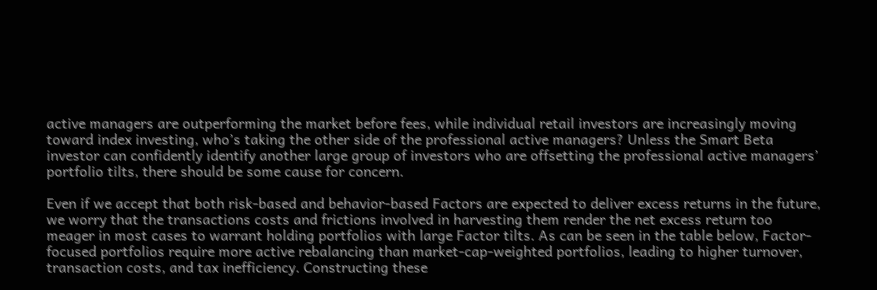active managers are outperforming the market before fees, while individual retail investors are increasingly moving toward index investing, who’s taking the other side of the professional active managers? Unless the Smart Beta investor can confidently identify another large group of investors who are offsetting the professional active managers’ portfolio tilts, there should be some cause for concern.

Even if we accept that both risk-based and behavior-based Factors are expected to deliver excess returns in the future, we worry that the transactions costs and frictions involved in harvesting them render the net excess return too meager in most cases to warrant holding portfolios with large Factor tilts. As can be seen in the table below, Factor-focused portfolios require more active rebalancing than market-cap-weighted portfolios, leading to higher turnover, transaction costs, and tax inefficiency. Constructing these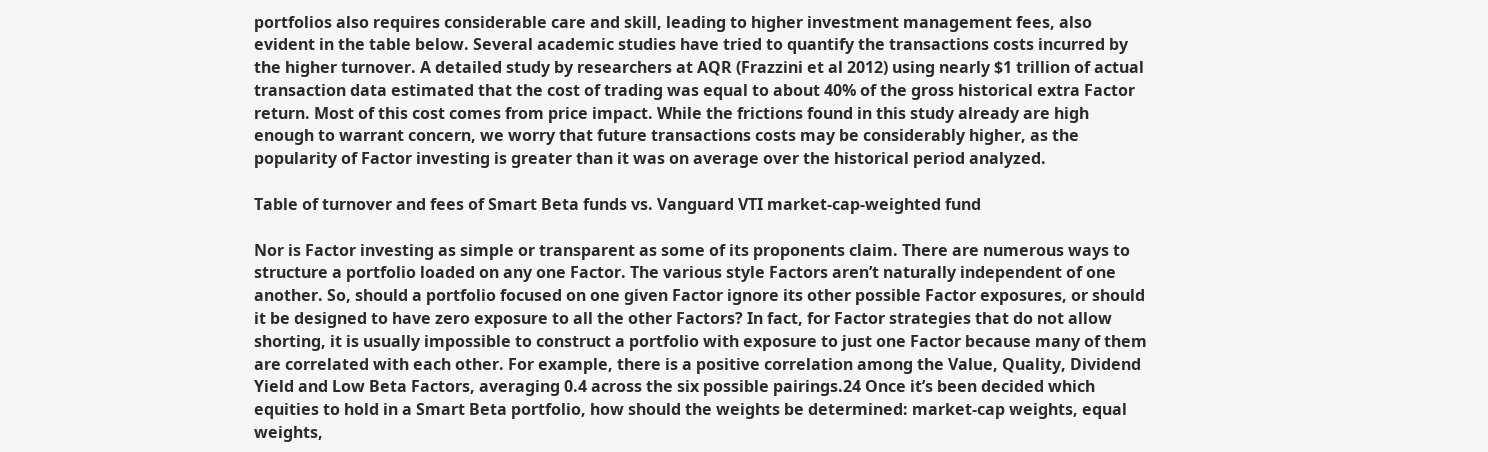portfolios also requires considerable care and skill, leading to higher investment management fees, also evident in the table below. Several academic studies have tried to quantify the transactions costs incurred by the higher turnover. A detailed study by researchers at AQR (Frazzini et al 2012) using nearly $1 trillion of actual transaction data estimated that the cost of trading was equal to about 40% of the gross historical extra Factor return. Most of this cost comes from price impact. While the frictions found in this study already are high enough to warrant concern, we worry that future transactions costs may be considerably higher, as the popularity of Factor investing is greater than it was on average over the historical period analyzed.

Table of turnover and fees of Smart Beta funds vs. Vanguard VTI market-cap-weighted fund

Nor is Factor investing as simple or transparent as some of its proponents claim. There are numerous ways to structure a portfolio loaded on any one Factor. The various style Factors aren’t naturally independent of one another. So, should a portfolio focused on one given Factor ignore its other possible Factor exposures, or should it be designed to have zero exposure to all the other Factors? In fact, for Factor strategies that do not allow shorting, it is usually impossible to construct a portfolio with exposure to just one Factor because many of them are correlated with each other. For example, there is a positive correlation among the Value, Quality, Dividend Yield and Low Beta Factors, averaging 0.4 across the six possible pairings.24 Once it’s been decided which equities to hold in a Smart Beta portfolio, how should the weights be determined: market-cap weights, equal weights,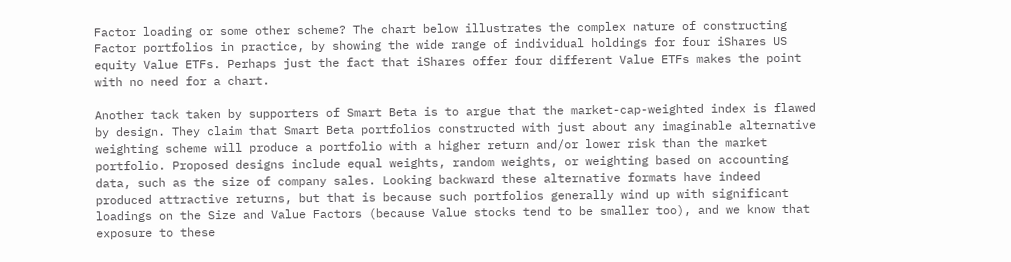Factor loading or some other scheme? The chart below illustrates the complex nature of constructing Factor portfolios in practice, by showing the wide range of individual holdings for four iShares US equity Value ETFs. Perhaps just the fact that iShares offer four different Value ETFs makes the point with no need for a chart.

Another tack taken by supporters of Smart Beta is to argue that the market-cap-weighted index is flawed by design. They claim that Smart Beta portfolios constructed with just about any imaginable alternative weighting scheme will produce a portfolio with a higher return and/or lower risk than the market portfolio. Proposed designs include equal weights, random weights, or weighting based on accounting data, such as the size of company sales. Looking backward these alternative formats have indeed produced attractive returns, but that is because such portfolios generally wind up with significant loadings on the Size and Value Factors (because Value stocks tend to be smaller too), and we know that exposure to these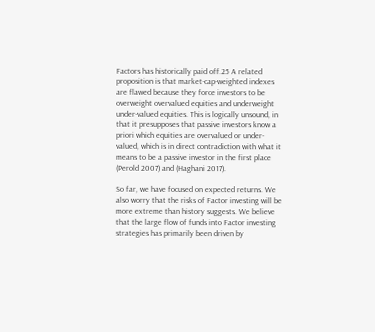Factors has historically paid off.25 A related proposition is that market-cap-weighted indexes are flawed because they force investors to be overweight overvalued equities and underweight under-valued equities. This is logically unsound, in that it presupposes that passive investors know a priori which equities are overvalued or under-valued, which is in direct contradiction with what it means to be a passive investor in the first place (Perold 2007) and (Haghani 2017).

So far, we have focused on expected returns. We also worry that the risks of Factor investing will be more extreme than history suggests. We believe that the large flow of funds into Factor investing strategies has primarily been driven by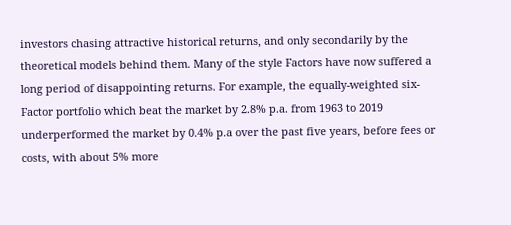investors chasing attractive historical returns, and only secondarily by the theoretical models behind them. Many of the style Factors have now suffered a long period of disappointing returns. For example, the equally-weighted six-Factor portfolio which beat the market by 2.8% p.a. from 1963 to 2019 underperformed the market by 0.4% p.a over the past five years, before fees or costs, with about 5% more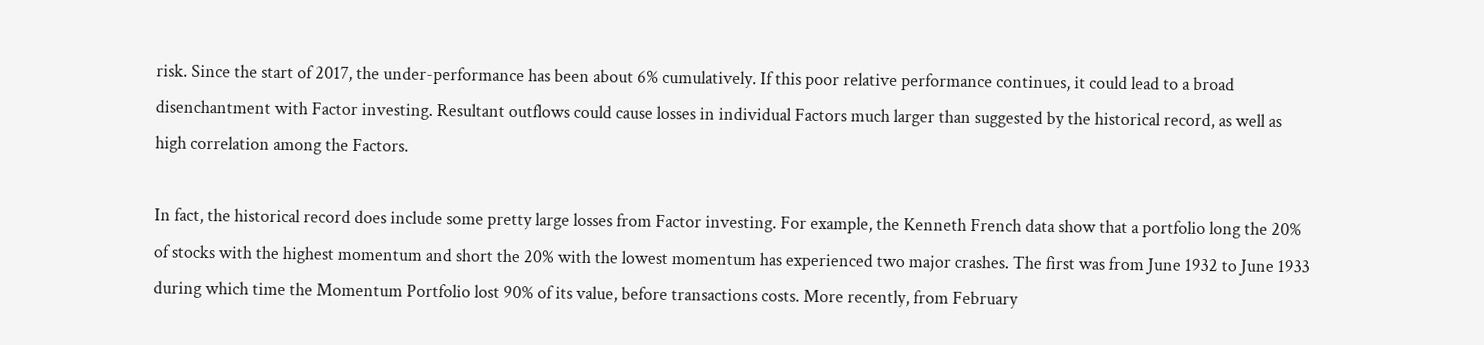risk. Since the start of 2017, the under-performance has been about 6% cumulatively. If this poor relative performance continues, it could lead to a broad disenchantment with Factor investing. Resultant outflows could cause losses in individual Factors much larger than suggested by the historical record, as well as high correlation among the Factors.

In fact, the historical record does include some pretty large losses from Factor investing. For example, the Kenneth French data show that a portfolio long the 20% of stocks with the highest momentum and short the 20% with the lowest momentum has experienced two major crashes. The first was from June 1932 to June 1933 during which time the Momentum Portfolio lost 90% of its value, before transactions costs. More recently, from February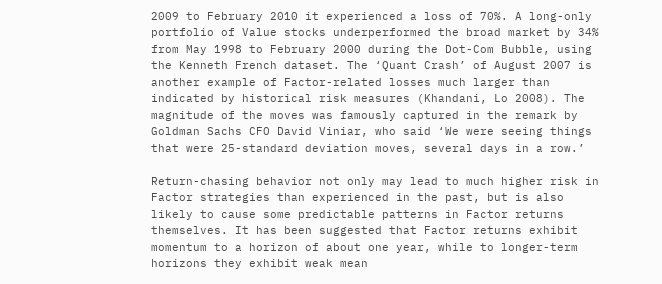2009 to February 2010 it experienced a loss of 70%. A long-only portfolio of Value stocks underperformed the broad market by 34% from May 1998 to February 2000 during the Dot-Com Bubble, using the Kenneth French dataset. The ‘Quant Crash’ of August 2007 is another example of Factor-related losses much larger than indicated by historical risk measures (Khandani, Lo 2008). The magnitude of the moves was famously captured in the remark by Goldman Sachs CFO David Viniar, who said ‘We were seeing things that were 25-standard deviation moves, several days in a row.’

Return-chasing behavior not only may lead to much higher risk in Factor strategies than experienced in the past, but is also likely to cause some predictable patterns in Factor returns themselves. It has been suggested that Factor returns exhibit momentum to a horizon of about one year, while to longer-term horizons they exhibit weak mean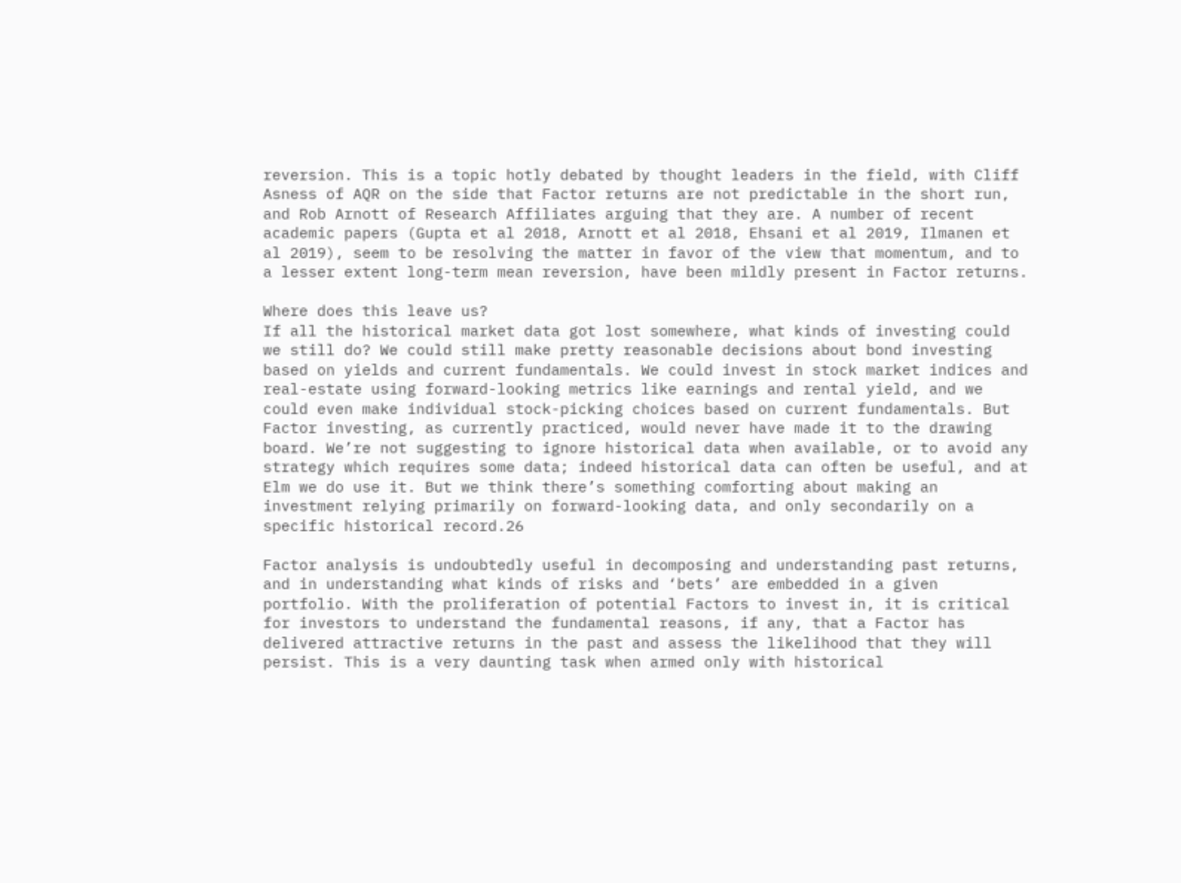reversion. This is a topic hotly debated by thought leaders in the field, with Cliff Asness of AQR on the side that Factor returns are not predictable in the short run, and Rob Arnott of Research Affiliates arguing that they are. A number of recent academic papers (Gupta et al 2018, Arnott et al 2018, Ehsani et al 2019, Ilmanen et al 2019), seem to be resolving the matter in favor of the view that momentum, and to a lesser extent long-term mean reversion, have been mildly present in Factor returns.

Where does this leave us?
If all the historical market data got lost somewhere, what kinds of investing could we still do? We could still make pretty reasonable decisions about bond investing based on yields and current fundamentals. We could invest in stock market indices and real-estate using forward-looking metrics like earnings and rental yield, and we could even make individual stock-picking choices based on current fundamentals. But Factor investing, as currently practiced, would never have made it to the drawing board. We’re not suggesting to ignore historical data when available, or to avoid any strategy which requires some data; indeed historical data can often be useful, and at Elm we do use it. But we think there’s something comforting about making an investment relying primarily on forward-looking data, and only secondarily on a specific historical record.26

Factor analysis is undoubtedly useful in decomposing and understanding past returns, and in understanding what kinds of risks and ‘bets’ are embedded in a given portfolio. With the proliferation of potential Factors to invest in, it is critical for investors to understand the fundamental reasons, if any, that a Factor has delivered attractive returns in the past and assess the likelihood that they will persist. This is a very daunting task when armed only with historical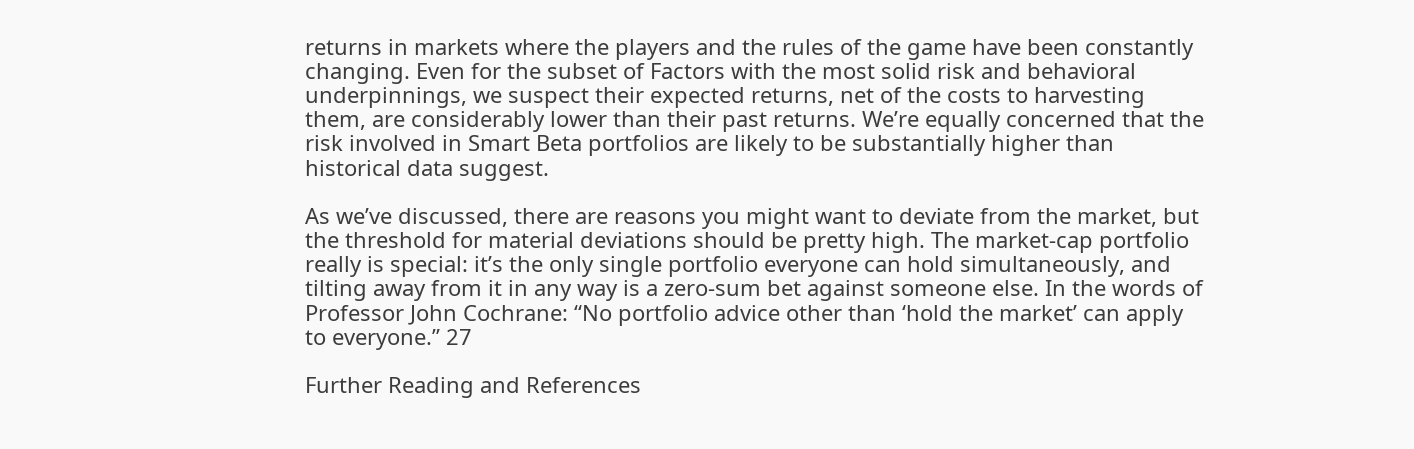returns in markets where the players and the rules of the game have been constantly changing. Even for the subset of Factors with the most solid risk and behavioral underpinnings, we suspect their expected returns, net of the costs to harvesting them, are considerably lower than their past returns. We’re equally concerned that the risk involved in Smart Beta portfolios are likely to be substantially higher than historical data suggest.

As we’ve discussed, there are reasons you might want to deviate from the market, but the threshold for material deviations should be pretty high. The market-cap portfolio really is special: it’s the only single portfolio everyone can hold simultaneously, and tilting away from it in any way is a zero-sum bet against someone else. In the words of Professor John Cochrane: “No portfolio advice other than ‘hold the market’ can apply to everyone.” 27

Further Reading and References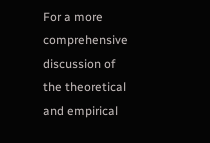For a more comprehensive discussion of the theoretical and empirical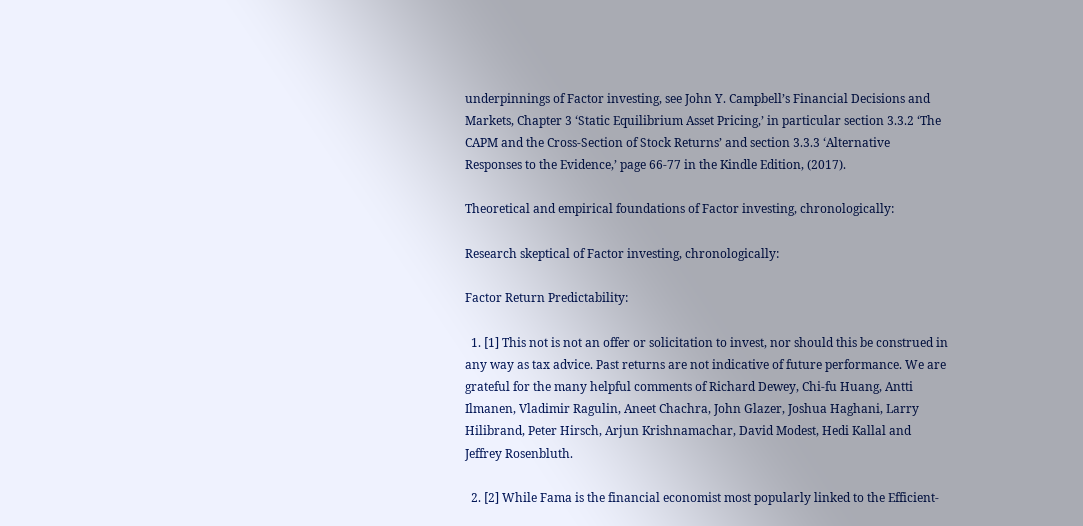underpinnings of Factor investing, see John Y. Campbell’s Financial Decisions and Markets, Chapter 3 ‘Static Equilibrium Asset Pricing,’ in particular section 3.3.2 ‘The CAPM and the Cross-Section of Stock Returns’ and section 3.3.3 ‘Alternative Responses to the Evidence,’ page 66-77 in the Kindle Edition, (2017).

Theoretical and empirical foundations of Factor investing, chronologically:

Research skeptical of Factor investing, chronologically:

Factor Return Predictability:

  1. [1] This not is not an offer or solicitation to invest, nor should this be construed in any way as tax advice. Past returns are not indicative of future performance. We are grateful for the many helpful comments of Richard Dewey, Chi-fu Huang, Antti Ilmanen, Vladimir Ragulin, Aneet Chachra, John Glazer, Joshua Haghani, Larry Hilibrand, Peter Hirsch, Arjun Krishnamachar, David Modest, Hedi Kallal and Jeffrey Rosenbluth.

  2. [2] While Fama is the financial economist most popularly linked to the Efficient-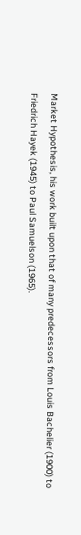Market Hypothesis, his work built upon that of many predecessors from Louis Bachelier (1900) to Friedrich Hayek (1945) to Paul Samuelson (1965).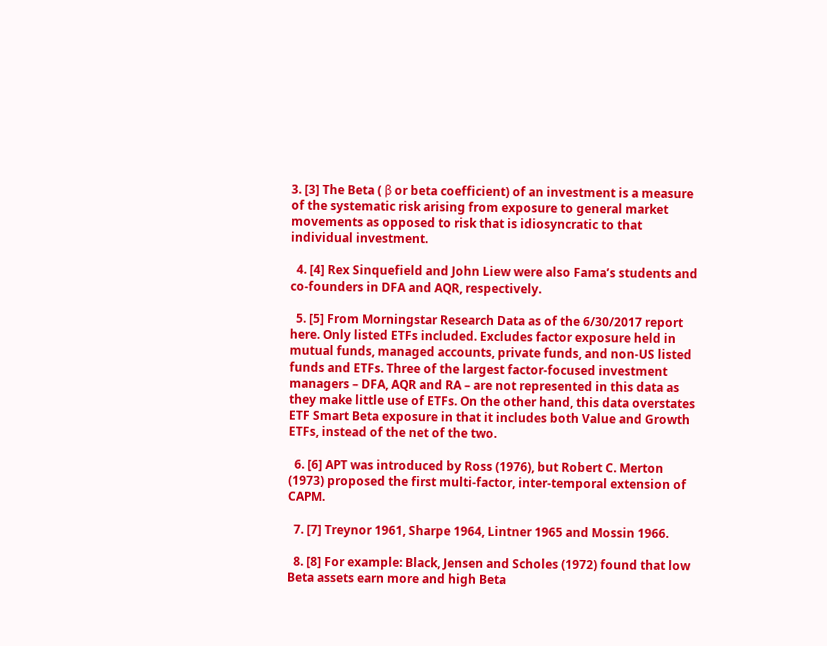3. [3] The Beta ( β or beta coefficient) of an investment is a measure of the systematic risk arising from exposure to general market movements as opposed to risk that is idiosyncratic to that individual investment.

  4. [4] Rex Sinquefield and John Liew were also Fama’s students and co-founders in DFA and AQR, respectively.

  5. [5] From Morningstar Research Data as of the 6/30/2017 report here. Only listed ETFs included. Excludes factor exposure held in mutual funds, managed accounts, private funds, and non-US listed funds and ETFs. Three of the largest factor-focused investment managers – DFA, AQR and RA – are not represented in this data as they make little use of ETFs. On the other hand, this data overstates ETF Smart Beta exposure in that it includes both Value and Growth ETFs, instead of the net of the two.

  6. [6] APT was introduced by Ross (1976), but Robert C. Merton (1973) proposed the first multi-factor, inter-temporal extension of CAPM.

  7. [7] Treynor 1961, Sharpe 1964, Lintner 1965 and Mossin 1966.

  8. [8] For example: Black, Jensen and Scholes (1972) found that low Beta assets earn more and high Beta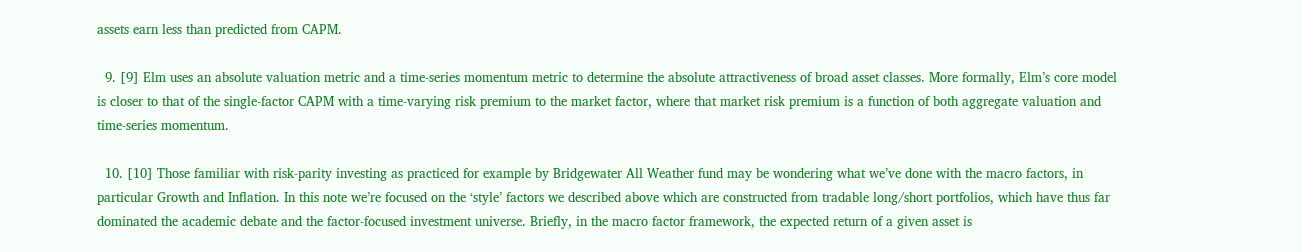assets earn less than predicted from CAPM.

  9. [9] Elm uses an absolute valuation metric and a time-series momentum metric to determine the absolute attractiveness of broad asset classes. More formally, Elm’s core model is closer to that of the single-factor CAPM with a time-varying risk premium to the market factor, where that market risk premium is a function of both aggregate valuation and time-series momentum.

  10. [10] Those familiar with risk-parity investing as practiced for example by Bridgewater All Weather fund may be wondering what we’ve done with the macro factors, in particular Growth and Inflation. In this note we’re focused on the ‘style’ factors we described above which are constructed from tradable long/short portfolios, which have thus far dominated the academic debate and the factor-focused investment universe. Briefly, in the macro factor framework, the expected return of a given asset is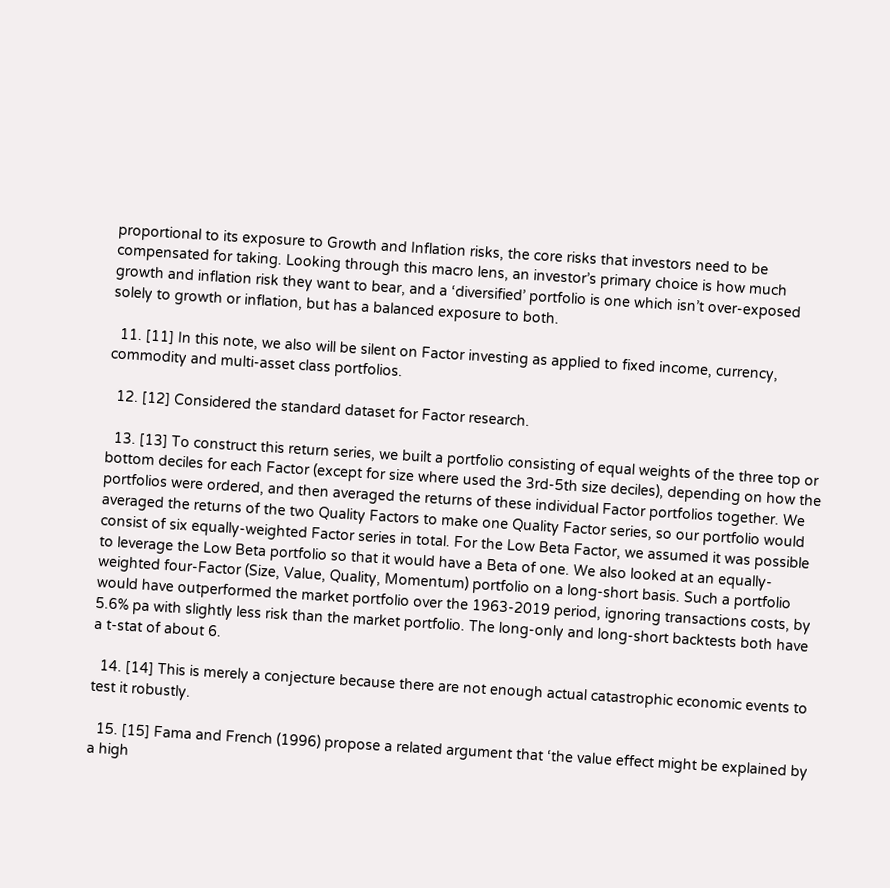proportional to its exposure to Growth and Inflation risks, the core risks that investors need to be compensated for taking. Looking through this macro lens, an investor’s primary choice is how much growth and inflation risk they want to bear, and a ‘diversified’ portfolio is one which isn’t over-exposed solely to growth or inflation, but has a balanced exposure to both.

  11. [11] In this note, we also will be silent on Factor investing as applied to fixed income, currency, commodity and multi-asset class portfolios.

  12. [12] Considered the standard dataset for Factor research.

  13. [13] To construct this return series, we built a portfolio consisting of equal weights of the three top or bottom deciles for each Factor (except for size where used the 3rd-5th size deciles), depending on how the portfolios were ordered, and then averaged the returns of these individual Factor portfolios together. We averaged the returns of the two Quality Factors to make one Quality Factor series, so our portfolio would consist of six equally-weighted Factor series in total. For the Low Beta Factor, we assumed it was possible to leverage the Low Beta portfolio so that it would have a Beta of one. We also looked at an equally-weighted four-Factor (Size, Value, Quality, Momentum) portfolio on a long-short basis. Such a portfolio would have outperformed the market portfolio over the 1963-2019 period, ignoring transactions costs, by 5.6% pa with slightly less risk than the market portfolio. The long-only and long-short backtests both have a t-stat of about 6.

  14. [14] This is merely a conjecture because there are not enough actual catastrophic economic events to test it robustly.

  15. [15] Fama and French (1996) propose a related argument that ‘the value effect might be explained by a high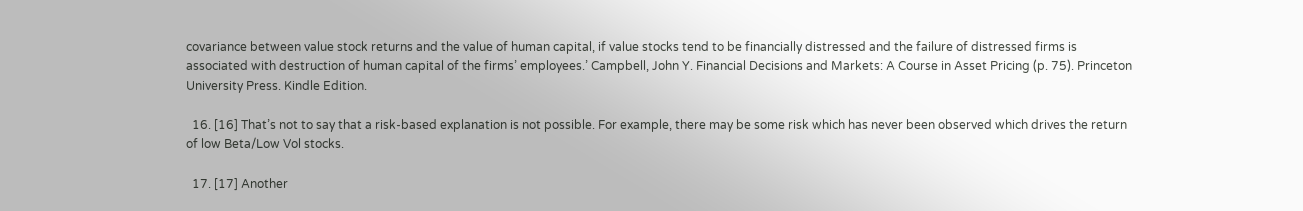covariance between value stock returns and the value of human capital, if value stocks tend to be financially distressed and the failure of distressed firms is associated with destruction of human capital of the firms’ employees.’ Campbell, John Y. Financial Decisions and Markets: A Course in Asset Pricing (p. 75). Princeton University Press. Kindle Edition.

  16. [16] That’s not to say that a risk-based explanation is not possible. For example, there may be some risk which has never been observed which drives the return of low Beta/Low Vol stocks.

  17. [17] Another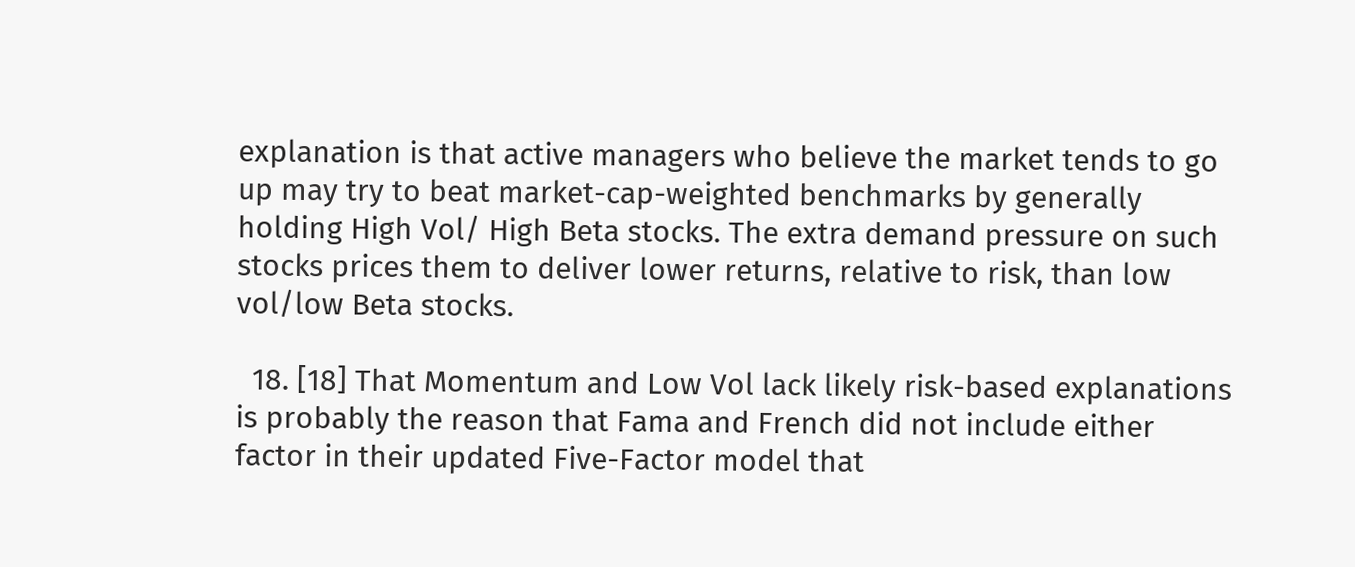explanation is that active managers who believe the market tends to go up may try to beat market-cap-weighted benchmarks by generally holding High Vol/ High Beta stocks. The extra demand pressure on such stocks prices them to deliver lower returns, relative to risk, than low vol/low Beta stocks.

  18. [18] That Momentum and Low Vol lack likely risk-based explanations is probably the reason that Fama and French did not include either factor in their updated Five-Factor model that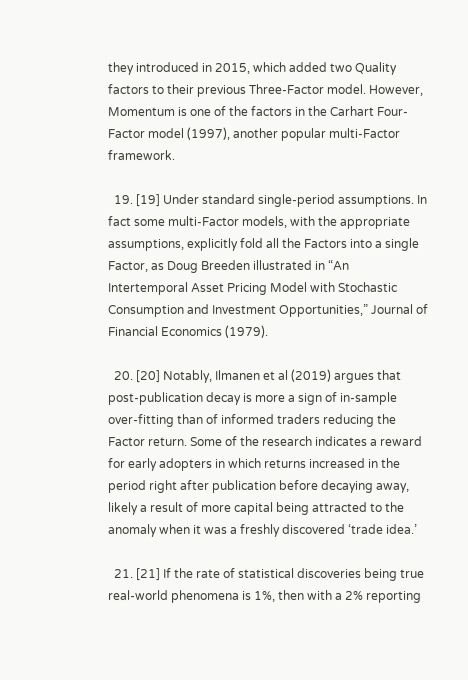they introduced in 2015, which added two Quality factors to their previous Three-Factor model. However, Momentum is one of the factors in the Carhart Four-Factor model (1997), another popular multi-Factor framework.

  19. [19] Under standard single-period assumptions. In fact some multi-Factor models, with the appropriate assumptions, explicitly fold all the Factors into a single Factor, as Doug Breeden illustrated in “An Intertemporal Asset Pricing Model with Stochastic Consumption and Investment Opportunities,” Journal of Financial Economics (1979).

  20. [20] Notably, Ilmanen et al (2019) argues that post-publication decay is more a sign of in-sample over-fitting than of informed traders reducing the Factor return. Some of the research indicates a reward for early adopters in which returns increased in the period right after publication before decaying away, likely a result of more capital being attracted to the anomaly when it was a freshly discovered ‘trade idea.’

  21. [21] If the rate of statistical discoveries being true real-world phenomena is 1%, then with a 2% reporting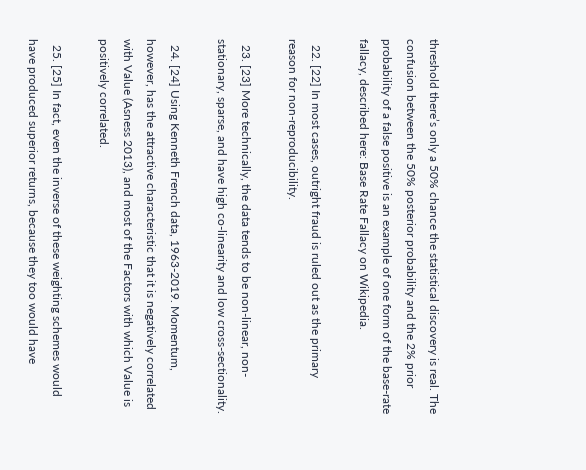threshold there’s only a 50% chance the statistical discovery is real. The confusion between the 50% posterior probability and the 2% prior probability of a false positive is an example of one form of the base-rate fallacy, described here: Base Rate Fallacy on Wikipedia.

  22. [22] In most cases, outright fraud is ruled out as the primary reason for non-reproducibility.

  23. [23] More technically, the data tends to be non-linear, non-stationary, sparse, and have high co-linearity and low cross-sectionality.

  24. [24] Using Kenneth French data, 1963-2019. Momentum, however, has the attractive characteristic that it is negatively correlated with Value (Asness 2013), and most of the Factors with which Value is positively correlated.

  25. [25] In fact, even the inverse of these weighting schemes would have produced superior returns, because they too would have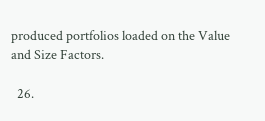produced portfolios loaded on the Value and Size Factors.

  26.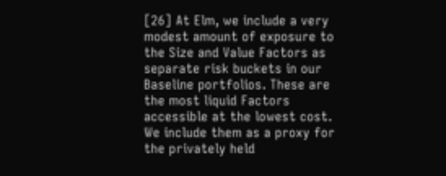[26] At Elm, we include a very modest amount of exposure to the Size and Value Factors as separate risk buckets in our Baseline portfolios. These are the most liquid Factors accessible at the lowest cost. We include them as a proxy for the privately held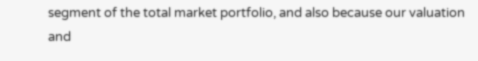segment of the total market portfolio, and also because our valuation and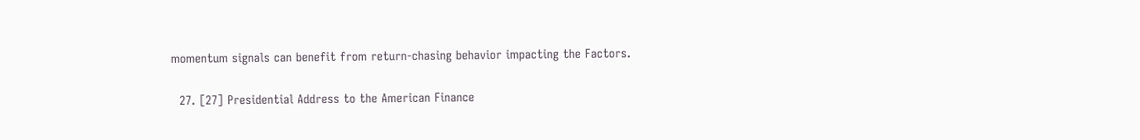momentum signals can benefit from return-chasing behavior impacting the Factors.

  27. [27] Presidential Address to the American Finance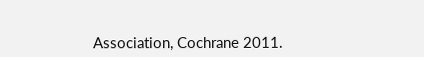Association, Cochrane 2011.